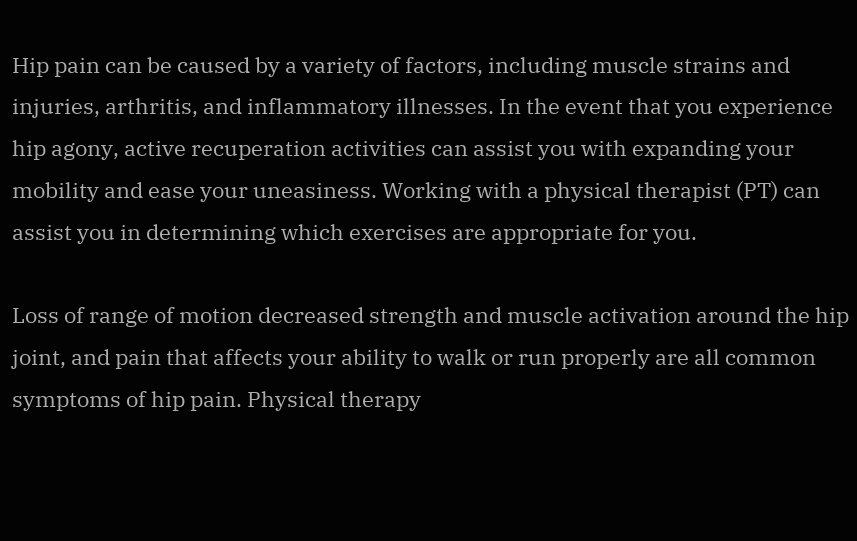Hip pain can be caused by a variety of factors, including muscle strains and injuries, arthritis, and inflammatory illnesses. In the event that you experience hip agony, active recuperation activities can assist you with expanding your mobility and ease your uneasiness. Working with a physical therapist (PT) can assist you in determining which exercises are appropriate for you.

Loss of range of motion decreased strength and muscle activation around the hip joint, and pain that affects your ability to walk or run properly are all common symptoms of hip pain. Physical therapy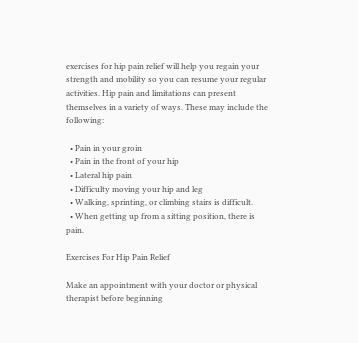exercises for hip pain relief will help you regain your strength and mobility so you can resume your regular activities. Hip pain and limitations can present themselves in a variety of ways. These may include the following:

  • Pain in your groin
  • Pain in the front of your hip
  • Lateral hip pain
  • Difficulty moving your hip and leg
  • Walking, sprinting, or climbing stairs is difficult.
  • When getting up from a sitting position, there is pain.

Exercises For Hip Pain Relief

Make an appointment with your doctor or physical therapist before beginning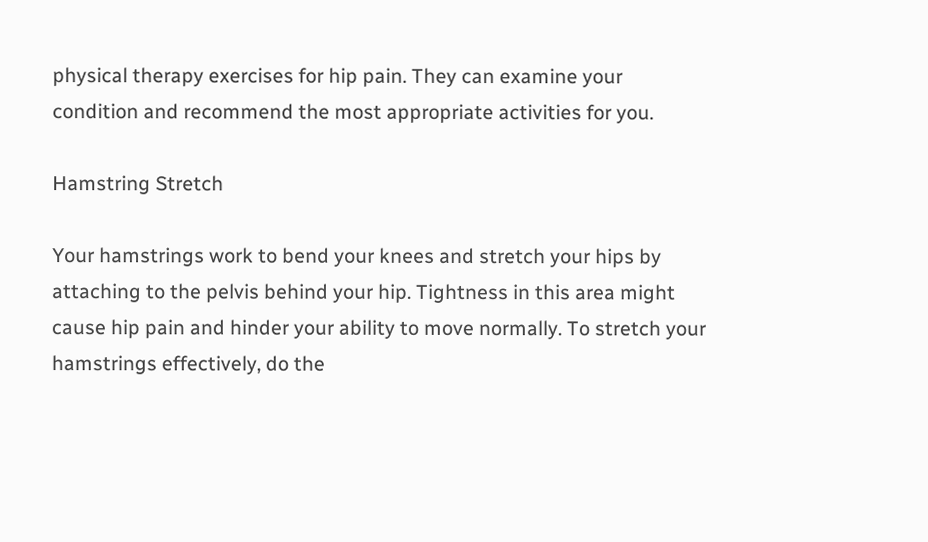physical therapy exercises for hip pain. They can examine your condition and recommend the most appropriate activities for you.

Hamstring Stretch

Your hamstrings work to bend your knees and stretch your hips by attaching to the pelvis behind your hip. Tightness in this area might cause hip pain and hinder your ability to move normally. To stretch your hamstrings effectively, do the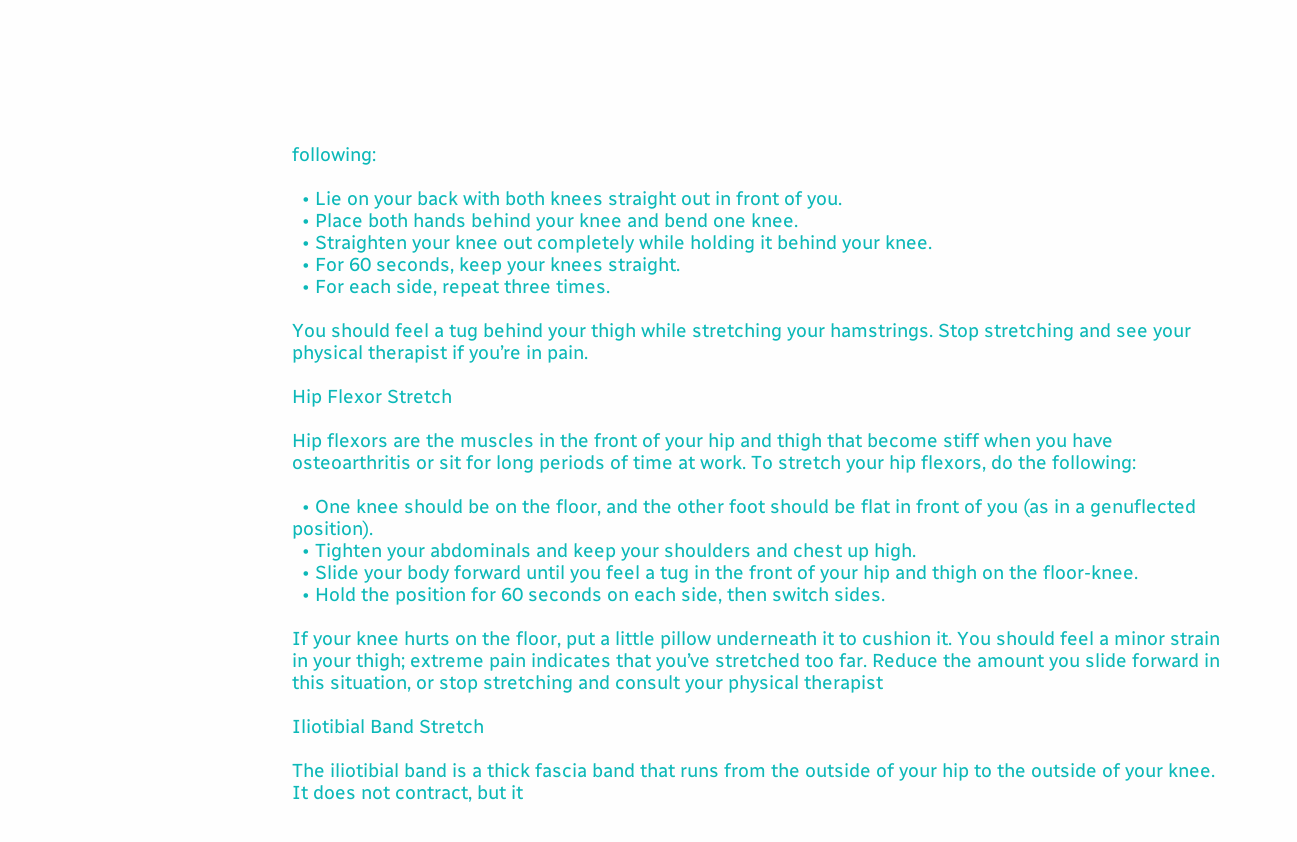following:

  • Lie on your back with both knees straight out in front of you.
  • Place both hands behind your knee and bend one knee.
  • Straighten your knee out completely while holding it behind your knee.
  • For 60 seconds, keep your knees straight.
  • For each side, repeat three times.

You should feel a tug behind your thigh while stretching your hamstrings. Stop stretching and see your physical therapist if you’re in pain.

Hip Flexor Stretch

Hip flexors are the muscles in the front of your hip and thigh that become stiff when you have osteoarthritis or sit for long periods of time at work. To stretch your hip flexors, do the following:

  • One knee should be on the floor, and the other foot should be flat in front of you (as in a genuflected position).
  • Tighten your abdominals and keep your shoulders and chest up high.
  • Slide your body forward until you feel a tug in the front of your hip and thigh on the floor-knee.
  • Hold the position for 60 seconds on each side, then switch sides.

If your knee hurts on the floor, put a little pillow underneath it to cushion it. You should feel a minor strain in your thigh; extreme pain indicates that you’ve stretched too far. Reduce the amount you slide forward in this situation, or stop stretching and consult your physical therapist

Iliotibial Band Stretch

The iliotibial band is a thick fascia band that runs from the outside of your hip to the outside of your knee. It does not contract, but it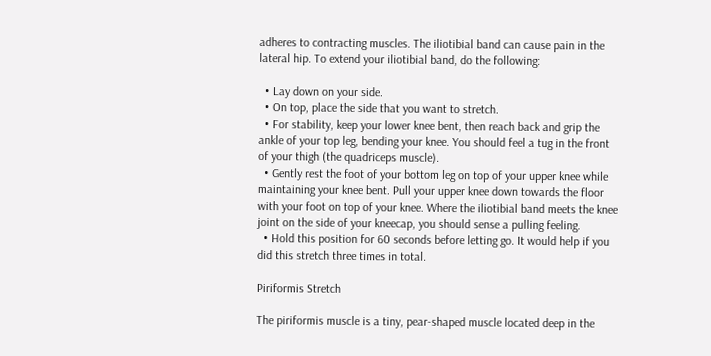adheres to contracting muscles. The iliotibial band can cause pain in the lateral hip. To extend your iliotibial band, do the following:

  • Lay down on your side.
  • On top, place the side that you want to stretch.
  • For stability, keep your lower knee bent, then reach back and grip the ankle of your top leg, bending your knee. You should feel a tug in the front of your thigh (the quadriceps muscle).
  • Gently rest the foot of your bottom leg on top of your upper knee while maintaining your knee bent. Pull your upper knee down towards the floor with your foot on top of your knee. Where the iliotibial band meets the knee joint on the side of your kneecap, you should sense a pulling feeling.
  • Hold this position for 60 seconds before letting go. It would help if you did this stretch three times in total.

Piriformis Stretch

The piriformis muscle is a tiny, pear-shaped muscle located deep in the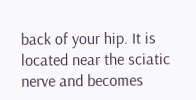back of your hip. It is located near the sciatic nerve and becomes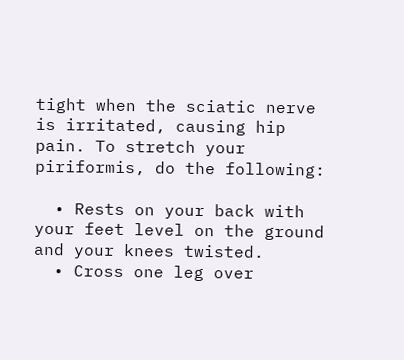tight when the sciatic nerve is irritated, causing hip pain. To stretch your piriformis, do the following:

  • Rests on your back with your feet level on the ground and your knees twisted.
  • Cross one leg over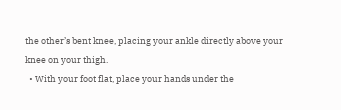the other’s bent knee, placing your ankle directly above your knee on your thigh.
  • With your foot flat, place your hands under the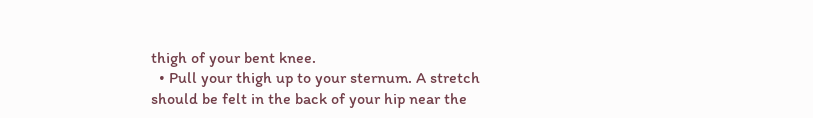thigh of your bent knee.
  • Pull your thigh up to your sternum. A stretch should be felt in the back of your hip near the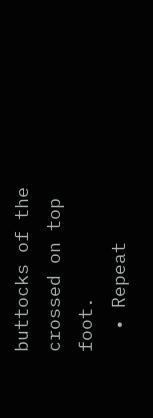buttocks of the crossed on top foot.
  • Repeat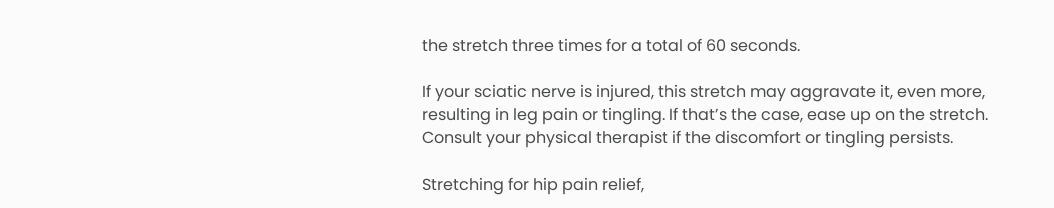the stretch three times for a total of 60 seconds.

If your sciatic nerve is injured, this stretch may aggravate it, even more, resulting in leg pain or tingling. If that’s the case, ease up on the stretch. Consult your physical therapist if the discomfort or tingling persists.

Stretching for hip pain relief,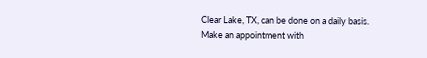Clear Lake, TX, can be done on a daily basis. Make an appointment with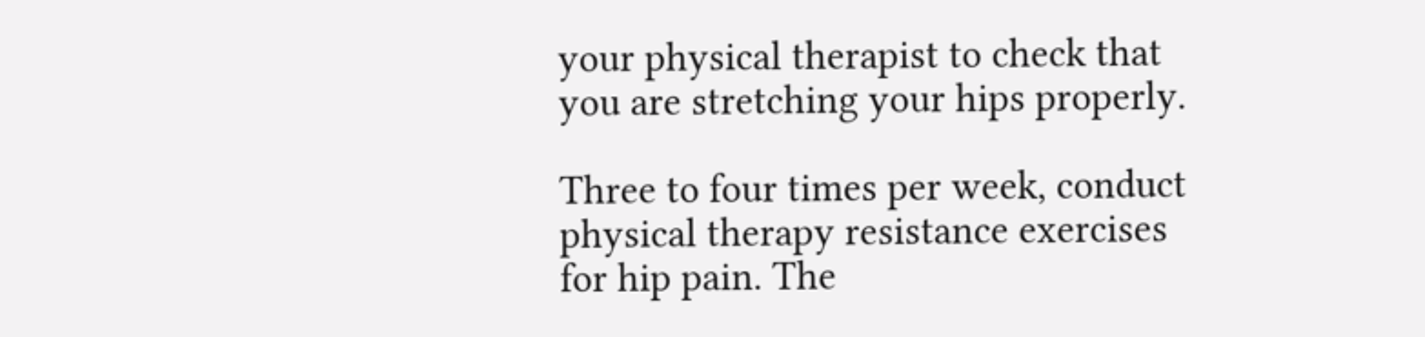your physical therapist to check that you are stretching your hips properly.

Three to four times per week, conduct physical therapy resistance exercises for hip pain. The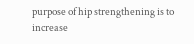purpose of hip strengthening is to increase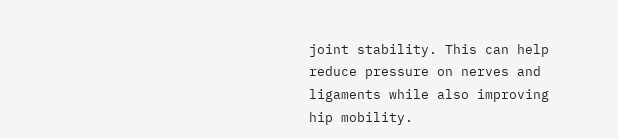joint stability. This can help reduce pressure on nerves and ligaments while also improving hip mobility.